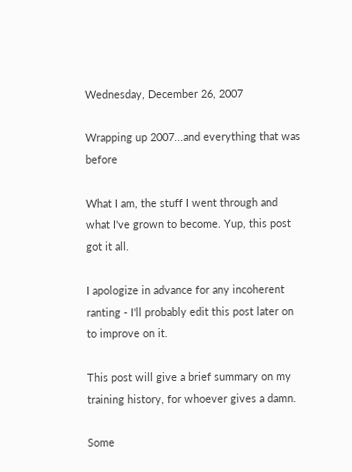Wednesday, December 26, 2007

Wrapping up 2007...and everything that was before

What I am, the stuff I went through and what I've grown to become. Yup, this post got it all.

I apologize in advance for any incoherent ranting - I'll probably edit this post later on to improve on it.

This post will give a brief summary on my training history, for whoever gives a damn.

Some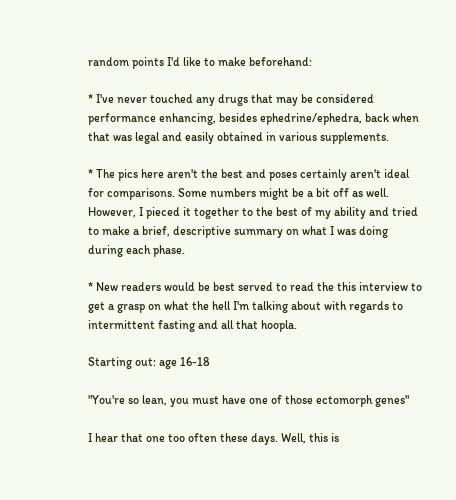random points I'd like to make beforehand:

* I've never touched any drugs that may be considered performance enhancing, besides ephedrine/ephedra, back when that was legal and easily obtained in various supplements.

* The pics here aren't the best and poses certainly aren't ideal for comparisons. Some numbers might be a bit off as well. However, I pieced it together to the best of my ability and tried to make a brief, descriptive summary on what I was doing during each phase.

* New readers would be best served to read the this interview to get a grasp on what the hell I'm talking about with regards to intermittent fasting and all that hoopla.

Starting out: age 16-18

"You're so lean, you must have one of those ectomorph genes"

I hear that one too often these days. Well, this is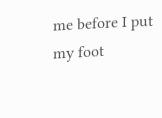me before I put my foot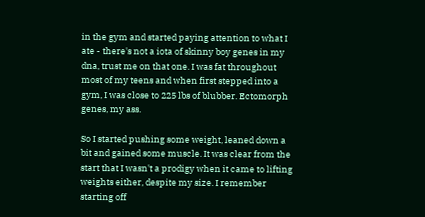in the gym and started paying attention to what I ate - there's not a iota of skinny boy genes in my dna, trust me on that one. I was fat throughout most of my teens and when first stepped into a gym, I was close to 225 lbs of blubber. Ectomorph genes, my ass.

So I started pushing some weight, leaned down a bit and gained some muscle. It was clear from the start that I wasn't a prodigy when it came to lifting weights either, despite my size. I remember starting off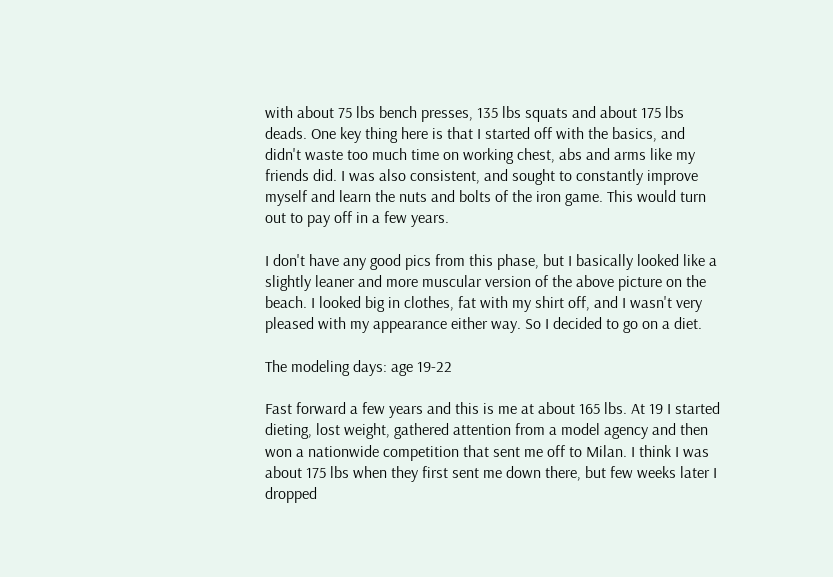with about 75 lbs bench presses, 135 lbs squats and about 175 lbs deads. One key thing here is that I started off with the basics, and didn't waste too much time on working chest, abs and arms like my friends did. I was also consistent, and sought to constantly improve myself and learn the nuts and bolts of the iron game. This would turn out to pay off in a few years.

I don't have any good pics from this phase, but I basically looked like a slightly leaner and more muscular version of the above picture on the beach. I looked big in clothes, fat with my shirt off, and I wasn't very pleased with my appearance either way. So I decided to go on a diet.

The modeling days: age 19-22

Fast forward a few years and this is me at about 165 lbs. At 19 I started dieting, lost weight, gathered attention from a model agency and then won a nationwide competition that sent me off to Milan. I think I was about 175 lbs when they first sent me down there, but few weeks later I dropped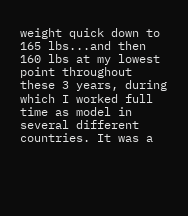weight quick down to 165 lbs...and then 160 lbs at my lowest point throughout these 3 years, during which I worked full time as model in several different countries. It was a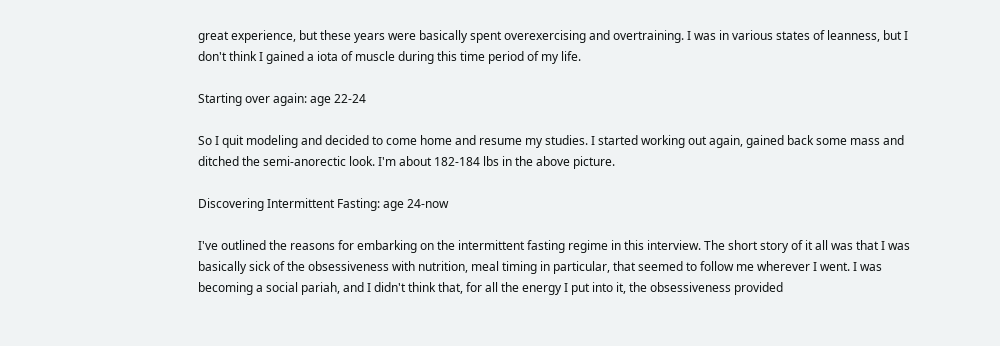great experience, but these years were basically spent overexercising and overtraining. I was in various states of leanness, but I don't think I gained a iota of muscle during this time period of my life.

Starting over again: age 22-24

So I quit modeling and decided to come home and resume my studies. I started working out again, gained back some mass and ditched the semi-anorectic look. I'm about 182-184 lbs in the above picture.

Discovering Intermittent Fasting: age 24-now

I've outlined the reasons for embarking on the intermittent fasting regime in this interview. The short story of it all was that I was basically sick of the obsessiveness with nutrition, meal timing in particular, that seemed to follow me wherever I went. I was becoming a social pariah, and I didn't think that, for all the energy I put into it, the obsessiveness provided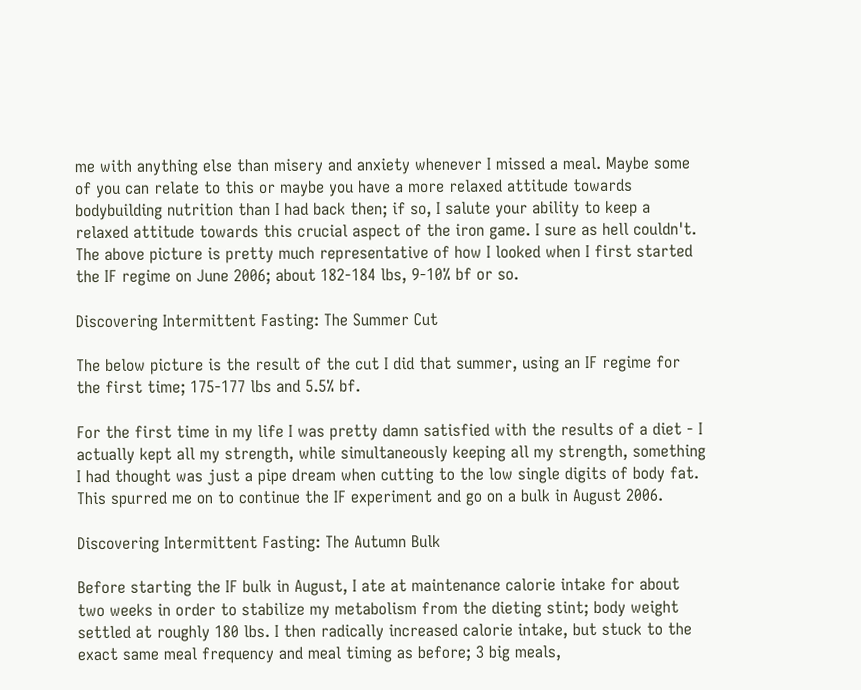me with anything else than misery and anxiety whenever I missed a meal. Maybe some of you can relate to this or maybe you have a more relaxed attitude towards bodybuilding nutrition than I had back then; if so, I salute your ability to keep a relaxed attitude towards this crucial aspect of the iron game. I sure as hell couldn't. The above picture is pretty much representative of how I looked when I first started the IF regime on June 2006; about 182-184 lbs, 9-10% bf or so.

Discovering Intermittent Fasting: The Summer Cut

The below picture is the result of the cut I did that summer, using an IF regime for the first time; 175-177 lbs and 5.5% bf.

For the first time in my life I was pretty damn satisfied with the results of a diet - I actually kept all my strength, while simultaneously keeping all my strength, something I had thought was just a pipe dream when cutting to the low single digits of body fat. This spurred me on to continue the IF experiment and go on a bulk in August 2006.

Discovering Intermittent Fasting: The Autumn Bulk

Before starting the IF bulk in August, I ate at maintenance calorie intake for about two weeks in order to stabilize my metabolism from the dieting stint; body weight settled at roughly 180 lbs. I then radically increased calorie intake, but stuck to the exact same meal frequency and meal timing as before; 3 big meals,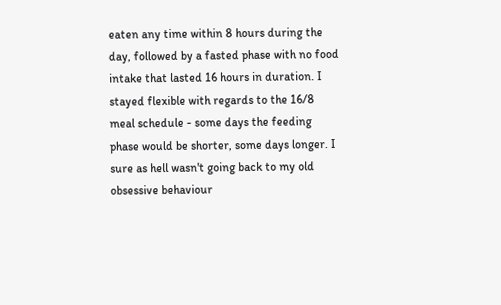eaten any time within 8 hours during the day, followed by a fasted phase with no food intake that lasted 16 hours in duration. I stayed flexible with regards to the 16/8 meal schedule - some days the feeding phase would be shorter, some days longer. I sure as hell wasn't going back to my old obsessive behaviour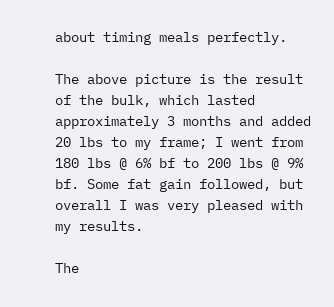about timing meals perfectly.

The above picture is the result of the bulk, which lasted approximately 3 months and added 20 lbs to my frame; I went from 180 lbs @ 6% bf to 200 lbs @ 9% bf. Some fat gain followed, but overall I was very pleased with my results.

The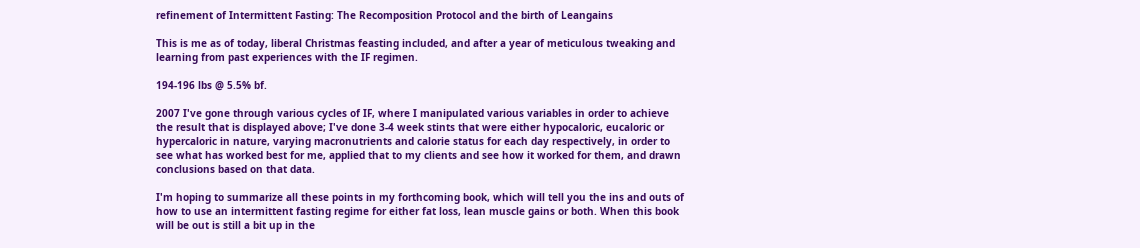refinement of Intermittent Fasting: The Recomposition Protocol and the birth of Leangains

This is me as of today, liberal Christmas feasting included, and after a year of meticulous tweaking and learning from past experiences with the IF regimen.

194-196 lbs @ 5.5% bf.

2007 I've gone through various cycles of IF, where I manipulated various variables in order to achieve the result that is displayed above; I've done 3-4 week stints that were either hypocaloric, eucaloric or hypercaloric in nature, varying macronutrients and calorie status for each day respectively, in order to see what has worked best for me, applied that to my clients and see how it worked for them, and drawn conclusions based on that data.

I'm hoping to summarize all these points in my forthcoming book, which will tell you the ins and outs of how to use an intermittent fasting regime for either fat loss, lean muscle gains or both. When this book will be out is still a bit up in the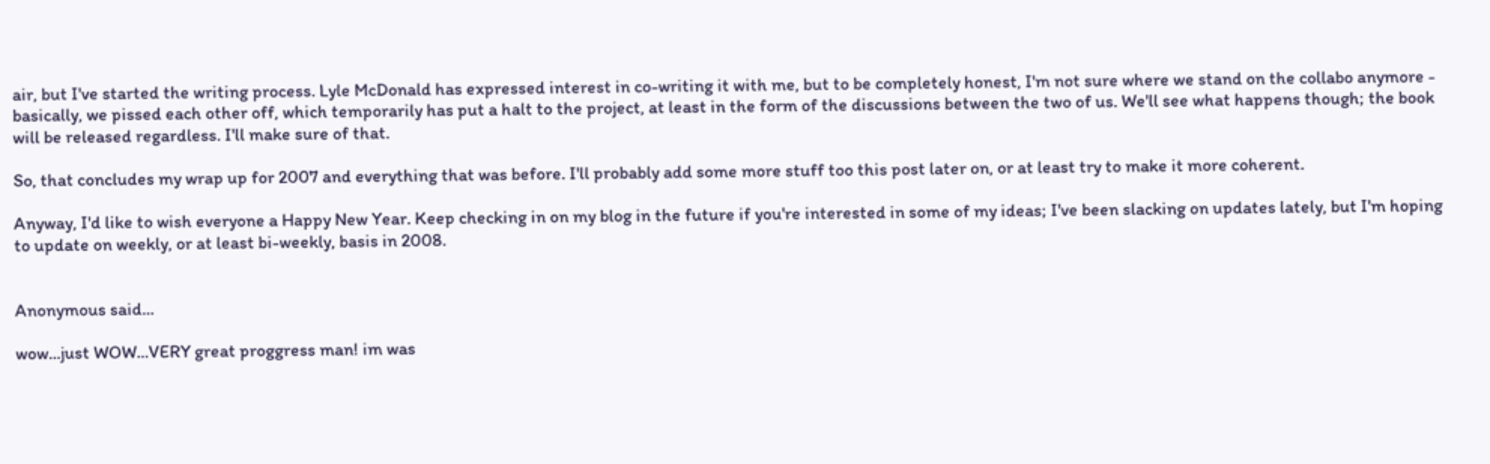air, but I've started the writing process. Lyle McDonald has expressed interest in co-writing it with me, but to be completely honest, I'm not sure where we stand on the collabo anymore - basically, we pissed each other off, which temporarily has put a halt to the project, at least in the form of the discussions between the two of us. We'll see what happens though; the book will be released regardless. I'll make sure of that.

So, that concludes my wrap up for 2007 and everything that was before. I'll probably add some more stuff too this post later on, or at least try to make it more coherent.

Anyway, I'd like to wish everyone a Happy New Year. Keep checking in on my blog in the future if you're interested in some of my ideas; I've been slacking on updates lately, but I'm hoping to update on weekly, or at least bi-weekly, basis in 2008.


Anonymous said...

wow...just WOW...VERY great proggress man! im was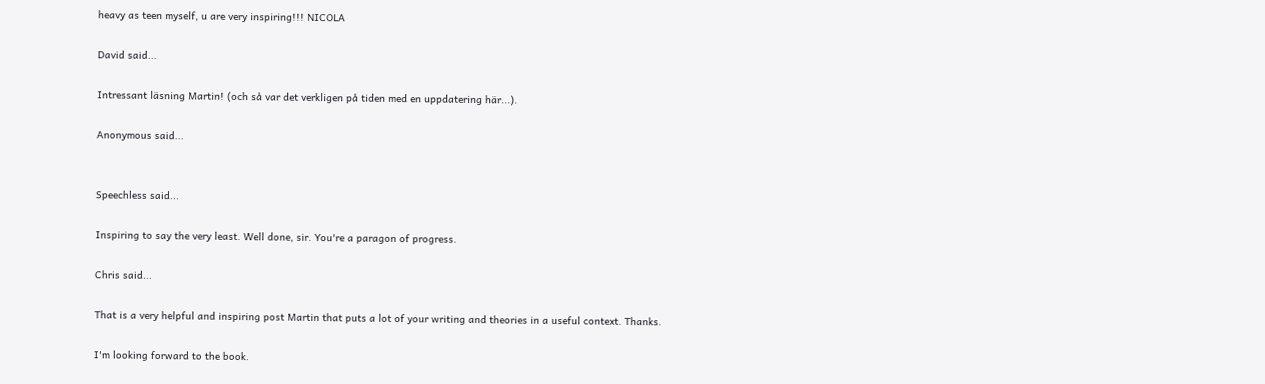heavy as teen myself, u are very inspiring!!! NICOLA

David said...

Intressant läsning Martin! (och så var det verkligen på tiden med en uppdatering här...).

Anonymous said...


Speechless said...

Inspiring to say the very least. Well done, sir. You're a paragon of progress.

Chris said...

That is a very helpful and inspiring post Martin that puts a lot of your writing and theories in a useful context. Thanks.

I'm looking forward to the book.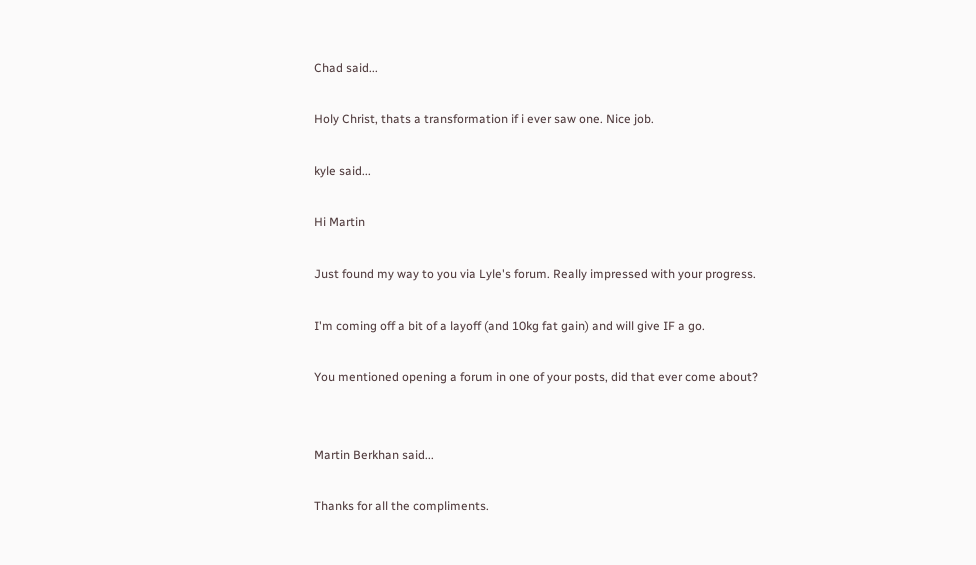Chad said...

Holy Christ, thats a transformation if i ever saw one. Nice job.

kyle said...

Hi Martin

Just found my way to you via Lyle's forum. Really impressed with your progress.

I'm coming off a bit of a layoff (and 10kg fat gain) and will give IF a go.

You mentioned opening a forum in one of your posts, did that ever come about?


Martin Berkhan said...

Thanks for all the compliments.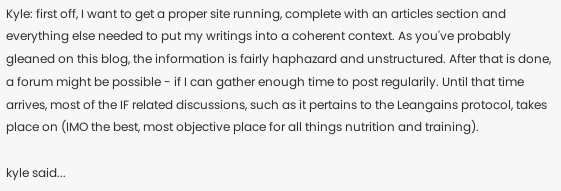Kyle: first off, I want to get a proper site running, complete with an articles section and everything else needed to put my writings into a coherent context. As you've probably gleaned on this blog, the information is fairly haphazard and unstructured. After that is done, a forum might be possible - if I can gather enough time to post regularily. Until that time arrives, most of the IF related discussions, such as it pertains to the Leangains protocol, takes place on (IMO the best, most objective place for all things nutrition and training).

kyle said...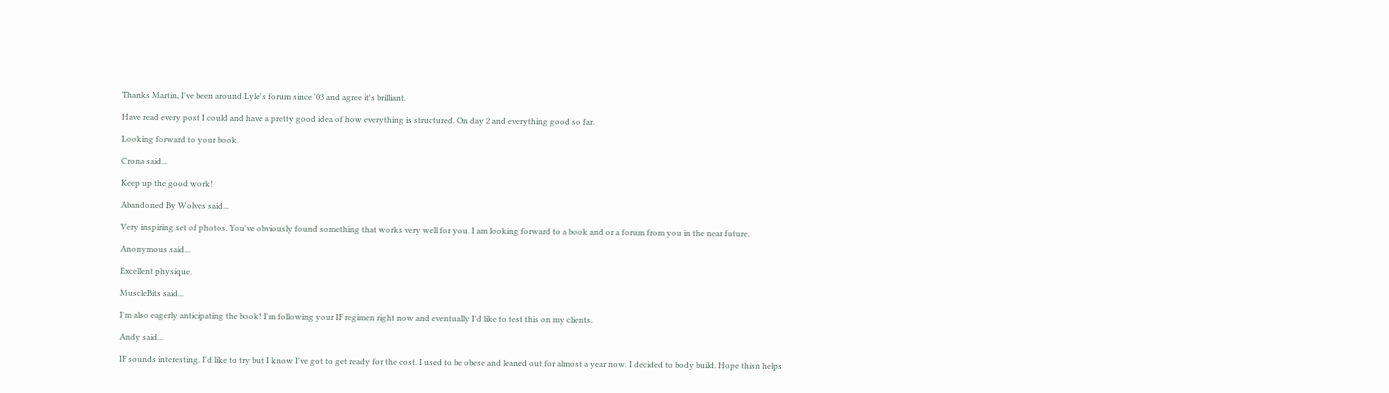Thanks Martin, I've been around Lyle's forum since '03 and agree it's brilliant.

Have read every post I could and have a pretty good idea of how everything is structured. On day 2 and everything good so far.

Looking forward to your book.

Crona said...

Keep up the good work!

Abandoned By Wolves said...

Very inspiring set of photos. You've obviously found something that works very well for you. I am looking forward to a book and or a forum from you in the near future.

Anonymous said...

Excellent physique.

MuscleBits said...

I'm also eagerly anticipating the book! I'm following your IF regimen right now and eventually I'd like to test this on my clients.

Andy said...

IF sounds interesting. I'd like to try but I know I've got to get ready for the cost. I used to be obese and leaned out for almost a year now. I decided to body build. Hope thisn helps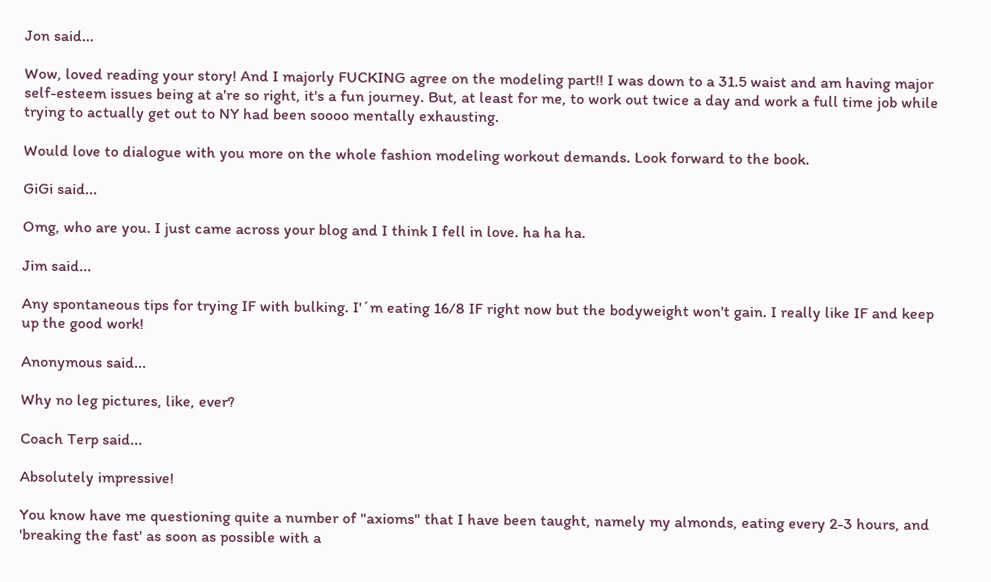Jon said...

Wow, loved reading your story! And I majorly FUCKING agree on the modeling part!! I was down to a 31.5 waist and am having major self-esteem issues being at a're so right, it's a fun journey. But, at least for me, to work out twice a day and work a full time job while trying to actually get out to NY had been soooo mentally exhausting.

Would love to dialogue with you more on the whole fashion modeling workout demands. Look forward to the book.

GiGi said...

Omg, who are you. I just came across your blog and I think I fell in love. ha ha ha.

Jim said...

Any spontaneous tips for trying IF with bulking. I'´m eating 16/8 IF right now but the bodyweight won't gain. I really like IF and keep up the good work!

Anonymous said...

Why no leg pictures, like, ever?

Coach Terp said...

Absolutely impressive!

You know have me questioning quite a number of "axioms" that I have been taught, namely my almonds, eating every 2-3 hours, and 'breaking the fast' as soon as possible with a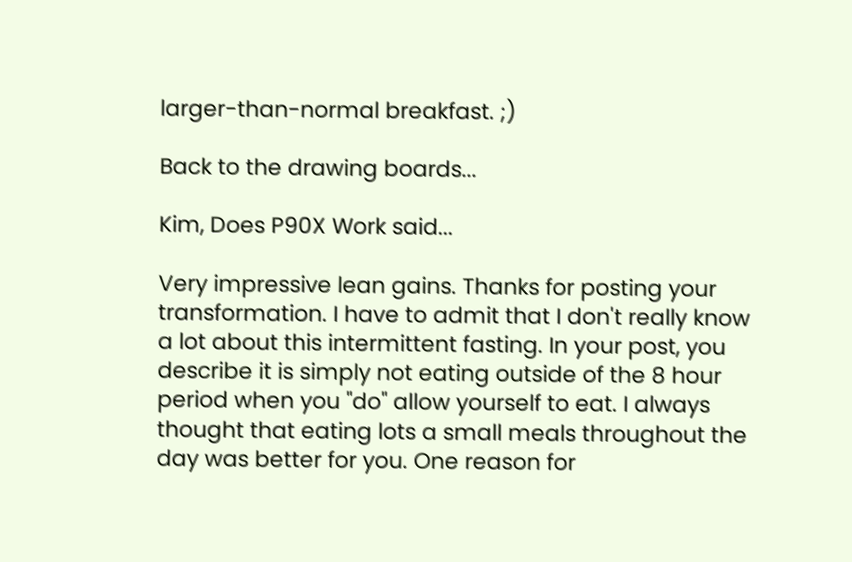larger-than-normal breakfast. ;)

Back to the drawing boards...

Kim, Does P90X Work said...

Very impressive lean gains. Thanks for posting your transformation. I have to admit that I don't really know a lot about this intermittent fasting. In your post, you describe it is simply not eating outside of the 8 hour period when you "do" allow yourself to eat. I always thought that eating lots a small meals throughout the day was better for you. One reason for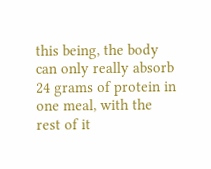this being, the body can only really absorb 24 grams of protein in one meal, with the rest of it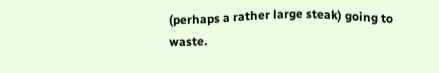(perhaps a rather large steak) going to waste.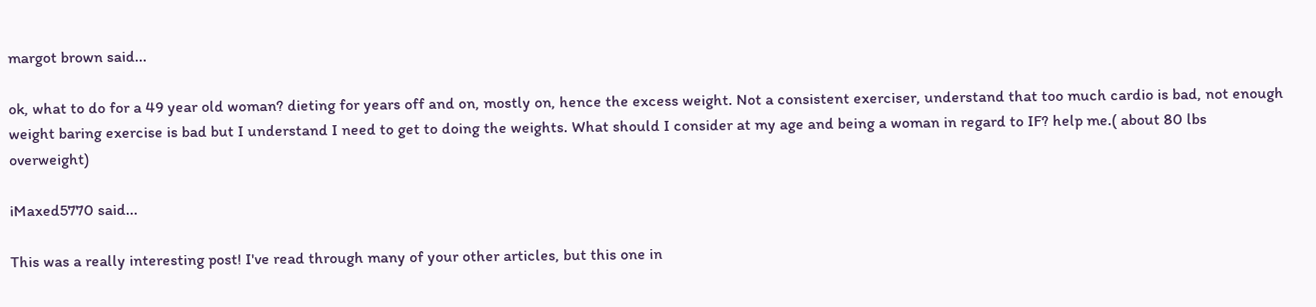margot brown said...

ok, what to do for a 49 year old woman? dieting for years off and on, mostly on, hence the excess weight. Not a consistent exerciser, understand that too much cardio is bad, not enough weight baring exercise is bad but I understand I need to get to doing the weights. What should I consider at my age and being a woman in regard to IF? help me.( about 80 lbs overweight)

iMaxed5770 said...

This was a really interesting post! I've read through many of your other articles, but this one in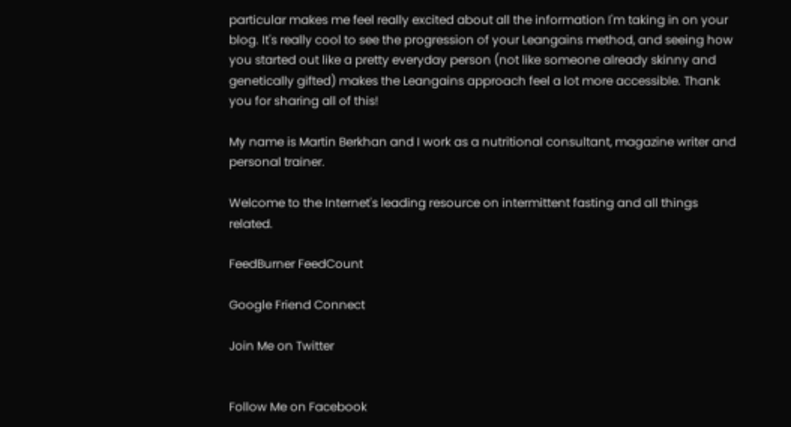particular makes me feel really excited about all the information I'm taking in on your blog. It's really cool to see the progression of your Leangains method, and seeing how you started out like a pretty everyday person (not like someone already skinny and genetically gifted) makes the Leangains approach feel a lot more accessible. Thank you for sharing all of this!

My name is Martin Berkhan and I work as a nutritional consultant, magazine writer and personal trainer.

Welcome to the Internet's leading resource on intermittent fasting and all things related.

FeedBurner FeedCount

Google Friend Connect

Join Me on Twitter


Follow Me on Facebook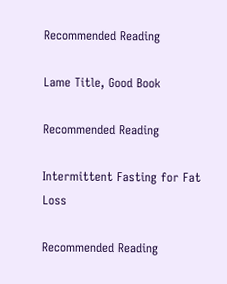Recommended Reading

Lame Title, Good Book

Recommended Reading

Intermittent Fasting for Fat Loss

Recommended Reading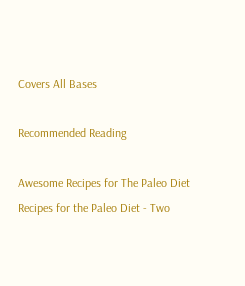Covers All Bases

Recommended Reading

Awesome Recipes for The Paleo Diet
Recipes for the Paleo Diet - Two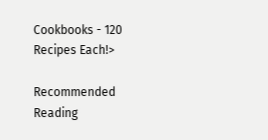Cookbooks - 120 Recipes Each!>

Recommended Reading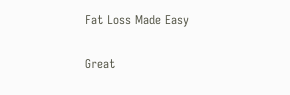Fat Loss Made Easy

Great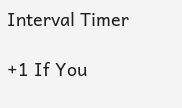Interval Timer

+1 If You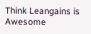Think Leangains is Awesome